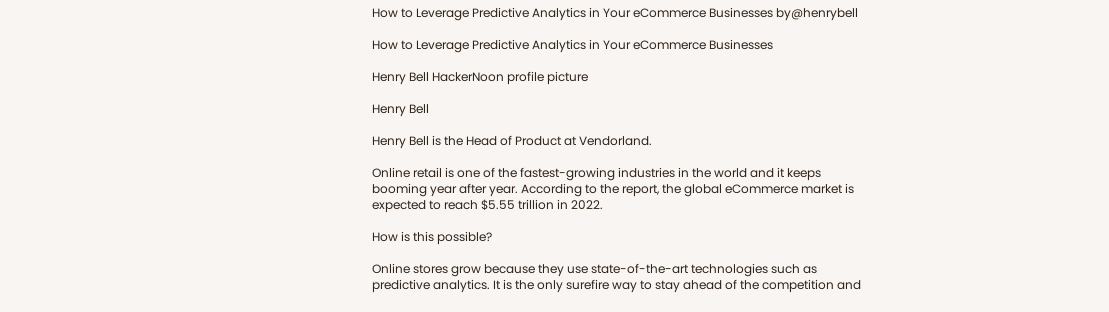How to Leverage Predictive Analytics in Your eCommerce Businesses by@henrybell

How to Leverage Predictive Analytics in Your eCommerce Businesses

Henry Bell HackerNoon profile picture

Henry Bell

Henry Bell is the Head of Product at Vendorland.

Online retail is one of the fastest-growing industries in the world and it keeps booming year after year. According to the report, the global eCommerce market is expected to reach $5.55 trillion in 2022.

How is this possible?

Online stores grow because they use state-of-the-art technologies such as predictive analytics. It is the only surefire way to stay ahead of the competition and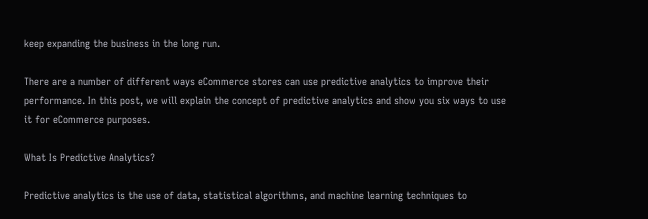keep expanding the business in the long run.

There are a number of different ways eCommerce stores can use predictive analytics to improve their performance. In this post, we will explain the concept of predictive analytics and show you six ways to use it for eCommerce purposes.

What Is Predictive Analytics?

Predictive analytics is the use of data, statistical algorithms, and machine learning techniques to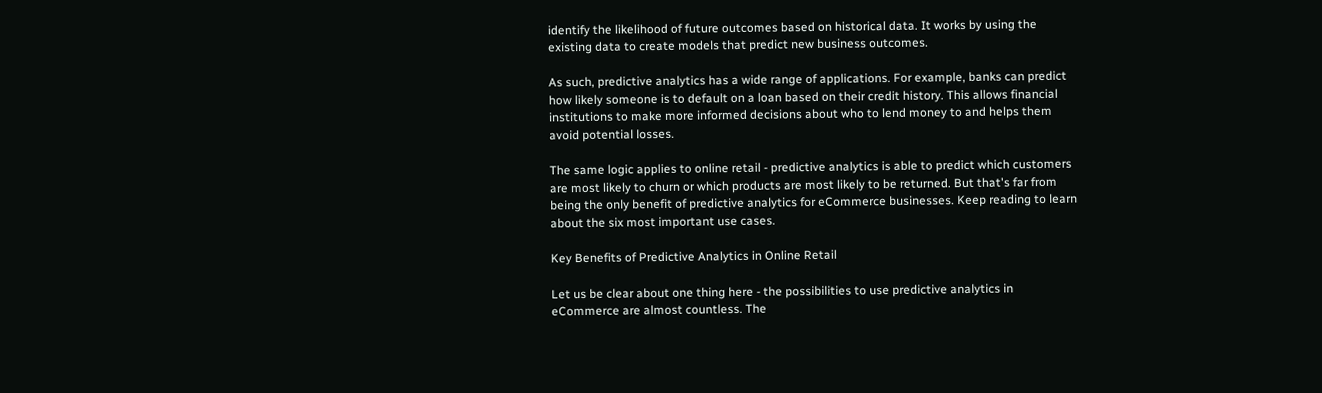identify the likelihood of future outcomes based on historical data. It works by using the existing data to create models that predict new business outcomes.

As such, predictive analytics has a wide range of applications. For example, banks can predict how likely someone is to default on a loan based on their credit history. This allows financial institutions to make more informed decisions about who to lend money to and helps them avoid potential losses.

The same logic applies to online retail - predictive analytics is able to predict which customers are most likely to churn or which products are most likely to be returned. But that's far from being the only benefit of predictive analytics for eCommerce businesses. Keep reading to learn about the six most important use cases.

Key Benefits of Predictive Analytics in Online Retail

Let us be clear about one thing here - the possibilities to use predictive analytics in eCommerce are almost countless. The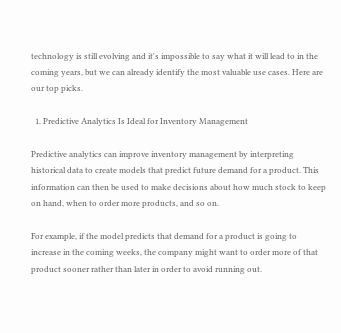technology is still evolving and it's impossible to say what it will lead to in the coming years, but we can already identify the most valuable use cases. Here are our top picks.

  1. Predictive Analytics Is Ideal for Inventory Management

Predictive analytics can improve inventory management by interpreting historical data to create models that predict future demand for a product. This information can then be used to make decisions about how much stock to keep on hand, when to order more products, and so on.

For example, if the model predicts that demand for a product is going to increase in the coming weeks, the company might want to order more of that product sooner rather than later in order to avoid running out.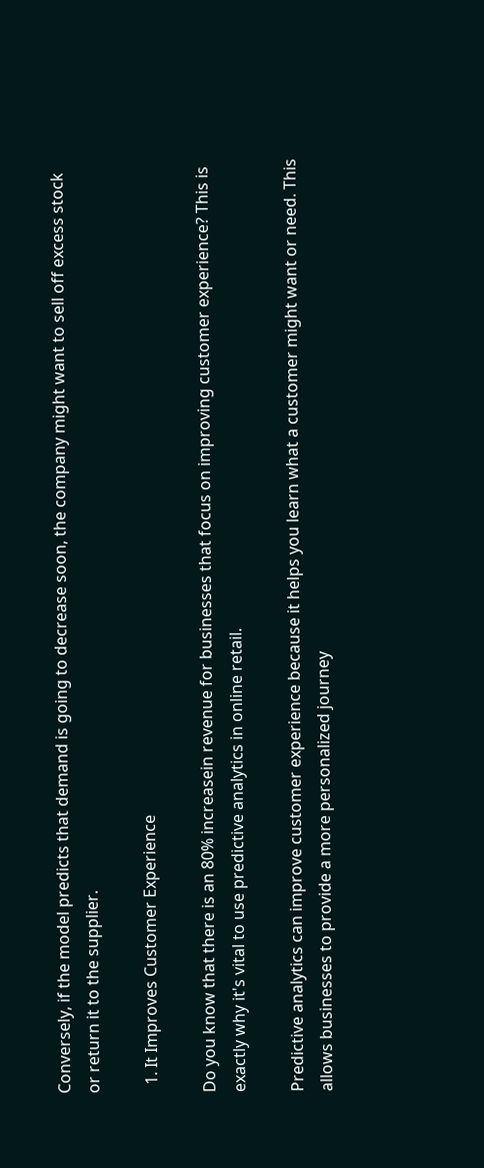Conversely, if the model predicts that demand is going to decrease soon, the company might want to sell off excess stock or return it to the supplier.

  1. It Improves Customer Experience

Do you know that there is an 80% increasein revenue for businesses that focus on improving customer experience? This is exactly why it's vital to use predictive analytics in online retail.

Predictive analytics can improve customer experience because it helps you learn what a customer might want or need. This allows businesses to provide a more personalized journey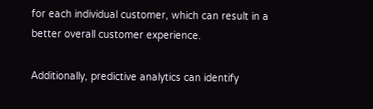for each individual customer, which can result in a better overall customer experience.

Additionally, predictive analytics can identify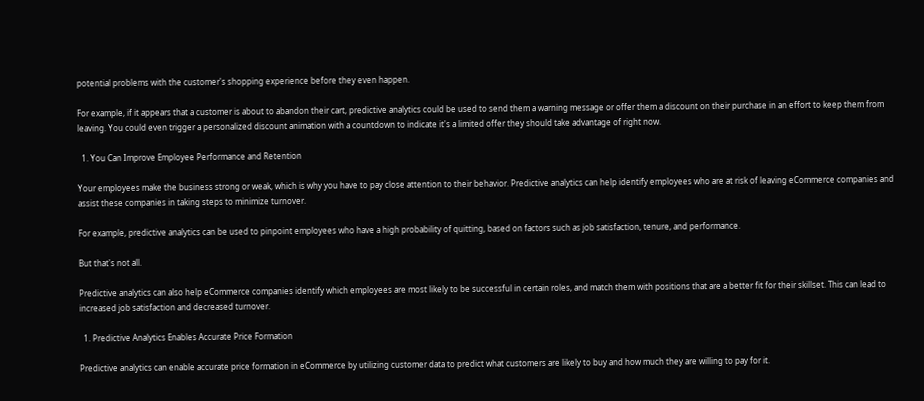potential problems with the customer's shopping experience before they even happen.

For example, if it appears that a customer is about to abandon their cart, predictive analytics could be used to send them a warning message or offer them a discount on their purchase in an effort to keep them from leaving. You could even trigger a personalized discount animation with a countdown to indicate it's a limited offer they should take advantage of right now.

  1. You Can Improve Employee Performance and Retention

Your employees make the business strong or weak, which is why you have to pay close attention to their behavior. Predictive analytics can help identify employees who are at risk of leaving eCommerce companies and assist these companies in taking steps to minimize turnover.

For example, predictive analytics can be used to pinpoint employees who have a high probability of quitting, based on factors such as job satisfaction, tenure, and performance.

But that's not all.

Predictive analytics can also help eCommerce companies identify which employees are most likely to be successful in certain roles, and match them with positions that are a better fit for their skillset. This can lead to increased job satisfaction and decreased turnover.

  1. Predictive Analytics Enables Accurate Price Formation

Predictive analytics can enable accurate price formation in eCommerce by utilizing customer data to predict what customers are likely to buy and how much they are willing to pay for it.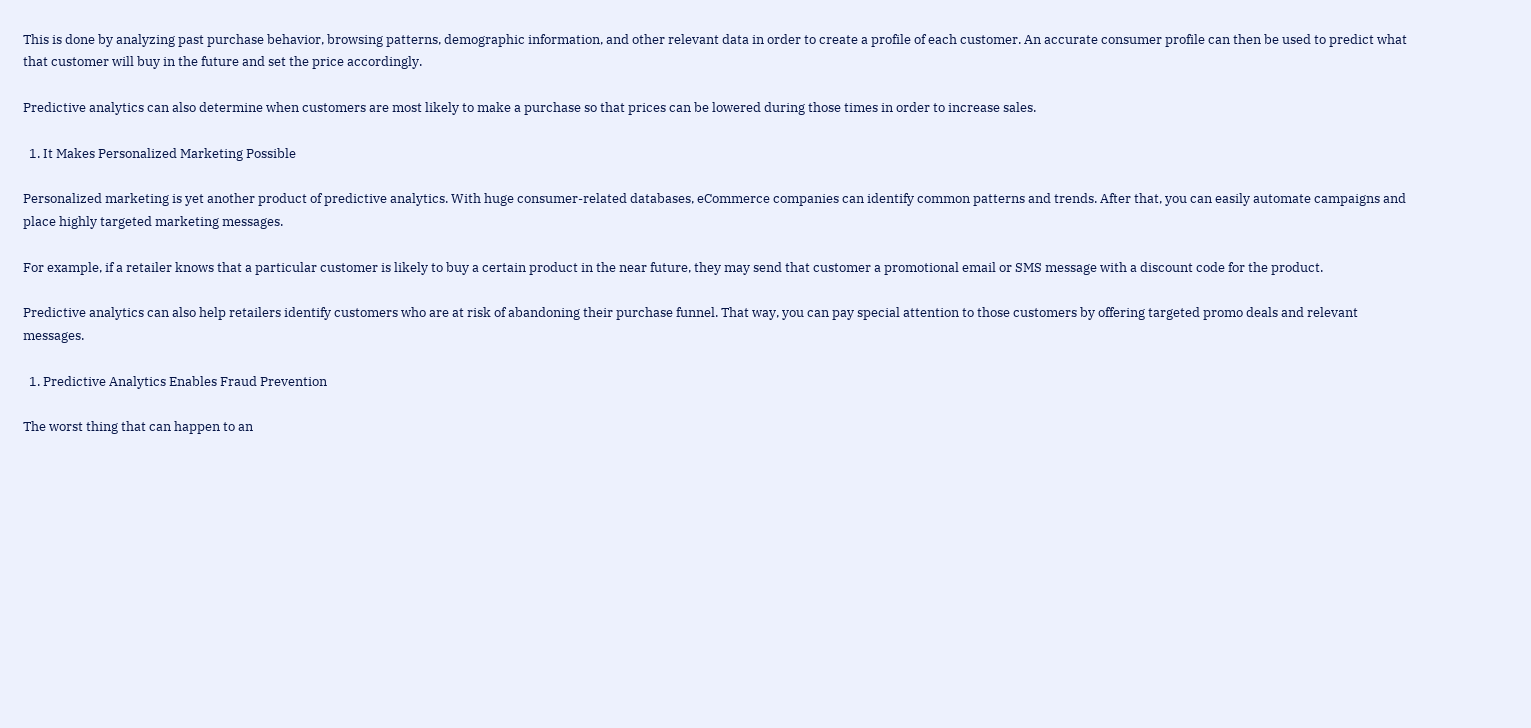This is done by analyzing past purchase behavior, browsing patterns, demographic information, and other relevant data in order to create a profile of each customer. An accurate consumer profile can then be used to predict what that customer will buy in the future and set the price accordingly.

Predictive analytics can also determine when customers are most likely to make a purchase so that prices can be lowered during those times in order to increase sales.

  1. It Makes Personalized Marketing Possible

Personalized marketing is yet another product of predictive analytics. With huge consumer-related databases, eCommerce companies can identify common patterns and trends. After that, you can easily automate campaigns and place highly targeted marketing messages.

For example, if a retailer knows that a particular customer is likely to buy a certain product in the near future, they may send that customer a promotional email or SMS message with a discount code for the product.

Predictive analytics can also help retailers identify customers who are at risk of abandoning their purchase funnel. That way, you can pay special attention to those customers by offering targeted promo deals and relevant messages.

  1. Predictive Analytics Enables Fraud Prevention

The worst thing that can happen to an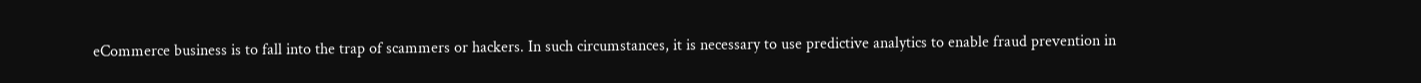eCommerce business is to fall into the trap of scammers or hackers. In such circumstances, it is necessary to use predictive analytics to enable fraud prevention in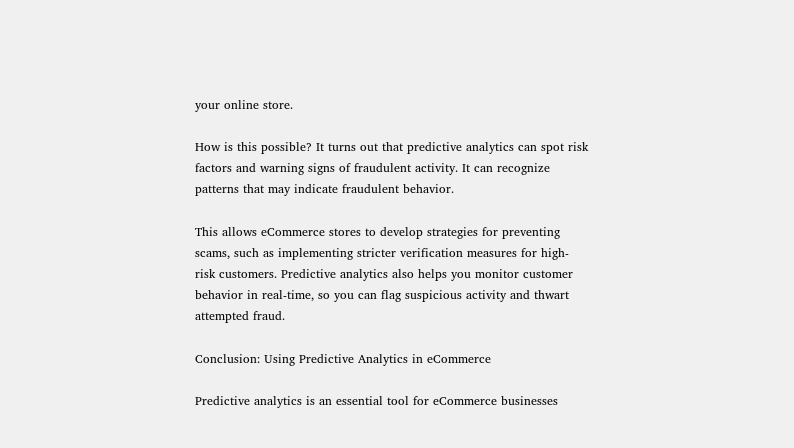your online store.

How is this possible? It turns out that predictive analytics can spot risk factors and warning signs of fraudulent activity. It can recognize patterns that may indicate fraudulent behavior.

This allows eCommerce stores to develop strategies for preventing scams, such as implementing stricter verification measures for high-risk customers. Predictive analytics also helps you monitor customer behavior in real-time, so you can flag suspicious activity and thwart attempted fraud.

Conclusion: Using Predictive Analytics in eCommerce

Predictive analytics is an essential tool for eCommerce businesses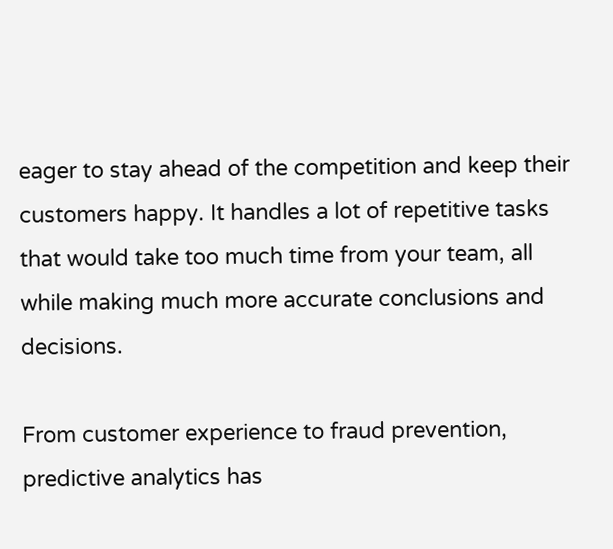eager to stay ahead of the competition and keep their customers happy. It handles a lot of repetitive tasks that would take too much time from your team, all while making much more accurate conclusions and decisions.

From customer experience to fraud prevention, predictive analytics has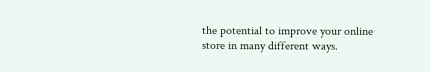the potential to improve your online store in many different ways.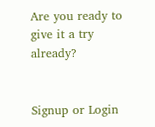Are you ready to give it a try already?


Signup or Login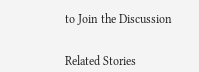to Join the Discussion


Related Stories